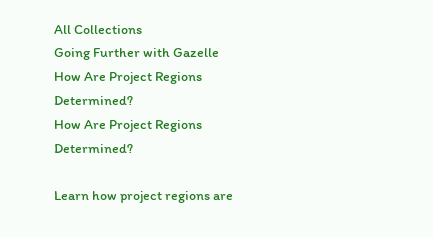All Collections
Going Further with Gazelle
How Are Project Regions Determined?
How Are Project Regions Determined?

Learn how project regions are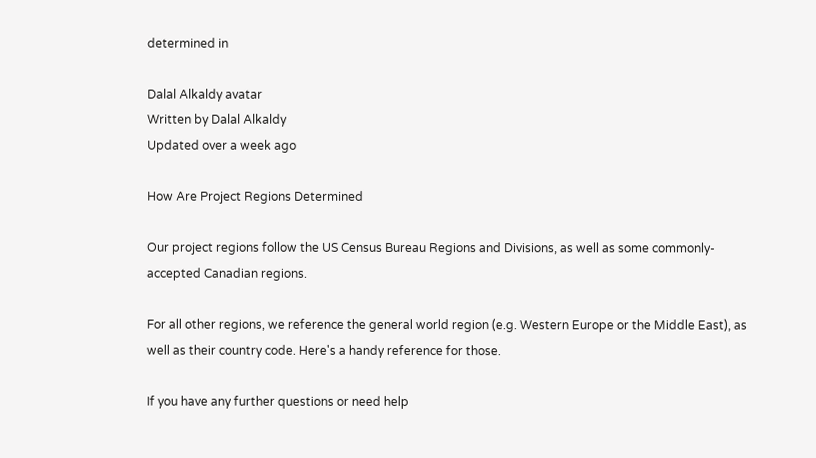determined in

Dalal Alkaldy avatar
Written by Dalal Alkaldy
Updated over a week ago

How Are Project Regions Determined

Our project regions follow the US Census Bureau Regions and Divisions, as well as some commonly-accepted Canadian regions.

For all other regions, we reference the general world region (e.g. Western Europe or the Middle East), as well as their country code. Here's a handy reference for those.

If you have any further questions or need help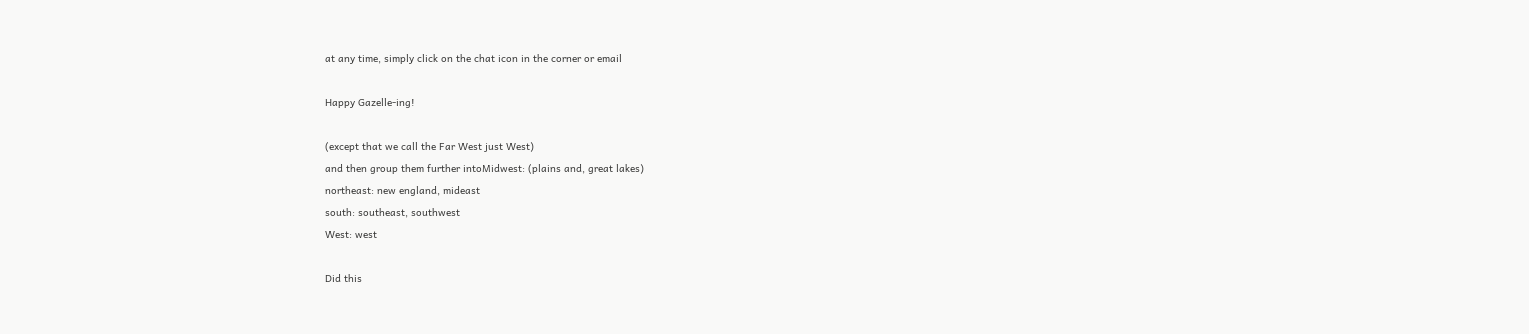at any time, simply click on the chat icon in the corner or email

Happy Gazelle-ing!

(except that we call the Far West just West)
and then group them further intoMidwest: (plains and, great lakes)
northeast: new england, mideast
south: southeast, southwest
West: west

Did this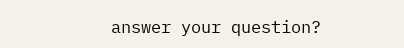answer your question?